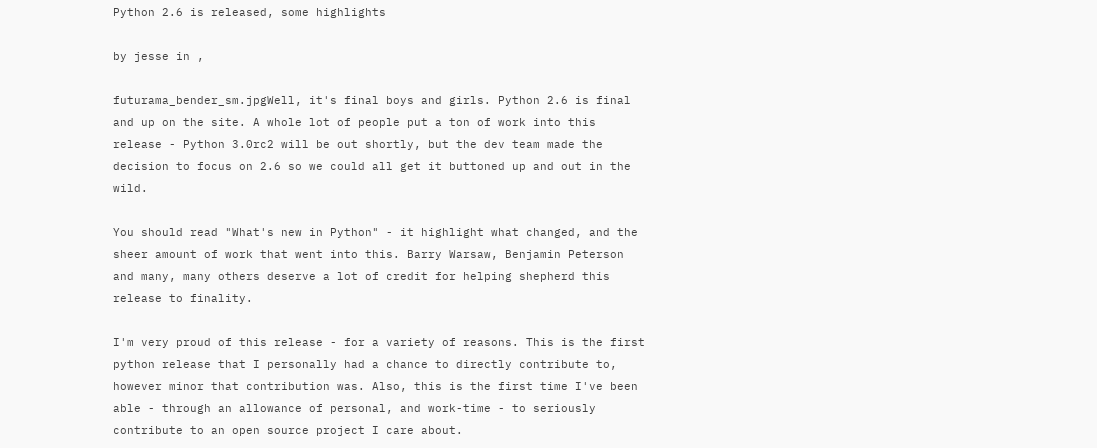Python 2.6 is released, some highlights

by jesse in ,

futurama_bender_sm.jpgWell, it's final boys and girls. Python 2.6 is final and up on the site. A whole lot of people put a ton of work into this release - Python 3.0rc2 will be out shortly, but the dev team made the decision to focus on 2.6 so we could all get it buttoned up and out in the wild.

You should read "What's new in Python" - it highlight what changed, and the sheer amount of work that went into this. Barry Warsaw, Benjamin Peterson and many, many others deserve a lot of credit for helping shepherd this release to finality.

I'm very proud of this release - for a variety of reasons. This is the first python release that I personally had a chance to directly contribute to, however minor that contribution was. Also, this is the first time I've been able - through an allowance of personal, and work-time - to seriously contribute to an open source project I care about.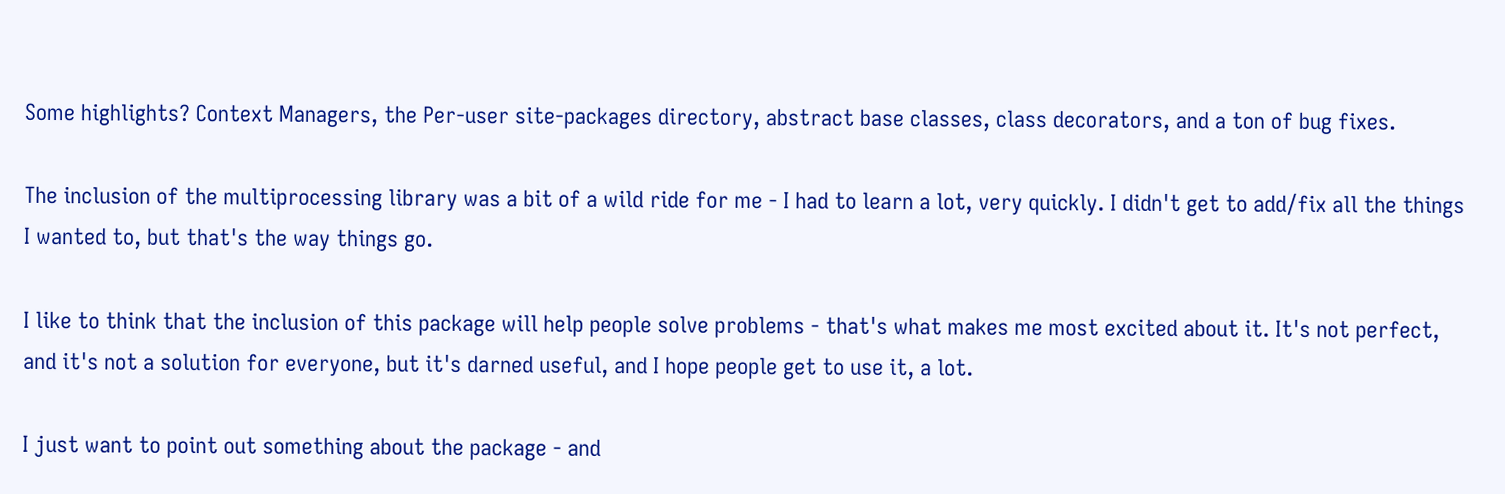Some highlights? Context Managers, the Per-user site-packages directory, abstract base classes, class decorators, and a ton of bug fixes.

The inclusion of the multiprocessing library was a bit of a wild ride for me - I had to learn a lot, very quickly. I didn't get to add/fix all the things I wanted to, but that's the way things go.

I like to think that the inclusion of this package will help people solve problems - that's what makes me most excited about it. It's not perfect, and it's not a solution for everyone, but it's darned useful, and I hope people get to use it, a lot.

I just want to point out something about the package - and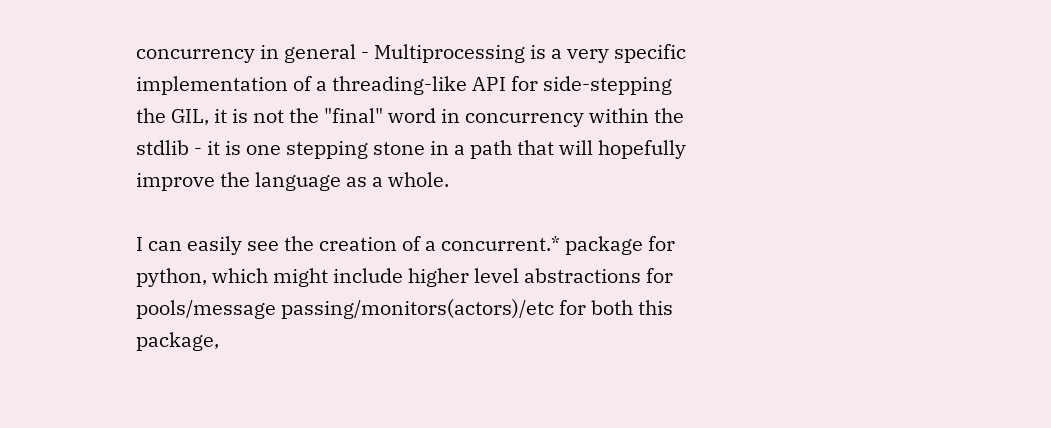concurrency in general - Multiprocessing is a very specific implementation of a threading-like API for side-stepping the GIL, it is not the "final" word in concurrency within the stdlib - it is one stepping stone in a path that will hopefully improve the language as a whole.

I can easily see the creation of a concurrent.* package for python, which might include higher level abstractions for pools/message passing/monitors(actors)/etc for both this package,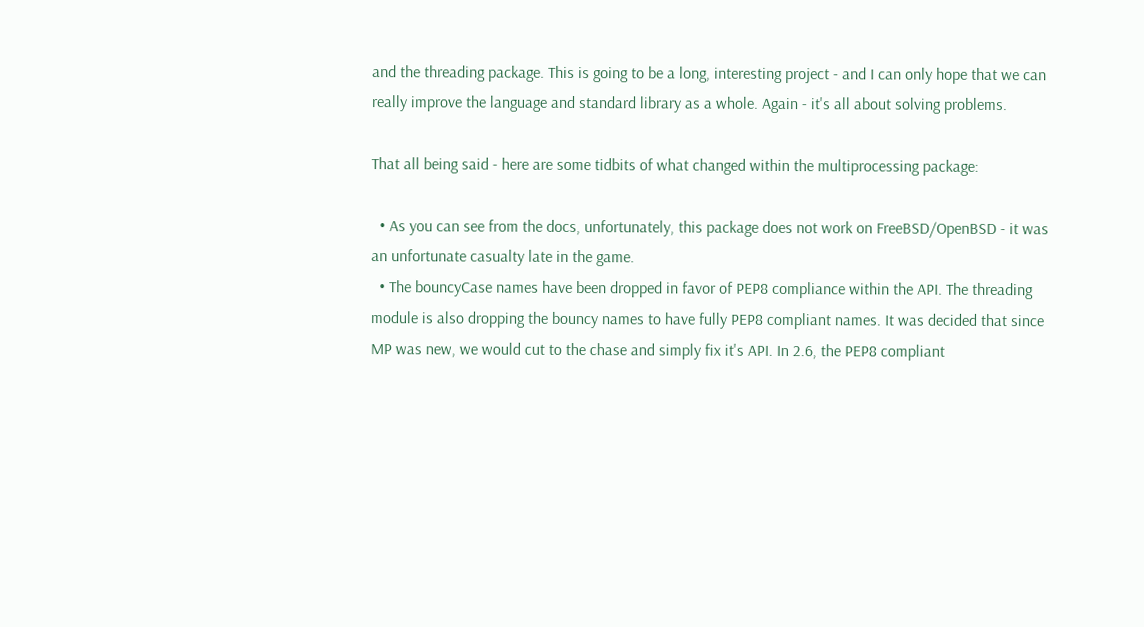and the threading package. This is going to be a long, interesting project - and I can only hope that we can really improve the language and standard library as a whole. Again - it's all about solving problems.

That all being said - here are some tidbits of what changed within the multiprocessing package:

  • As you can see from the docs, unfortunately, this package does not work on FreeBSD/OpenBSD - it was an unfortunate casualty late in the game.
  • The bouncyCase names have been dropped in favor of PEP8 compliance within the API. The threading module is also dropping the bouncy names to have fully PEP8 compliant names. It was decided that since MP was new, we would cut to the chase and simply fix it's API. In 2.6, the PEP8 compliant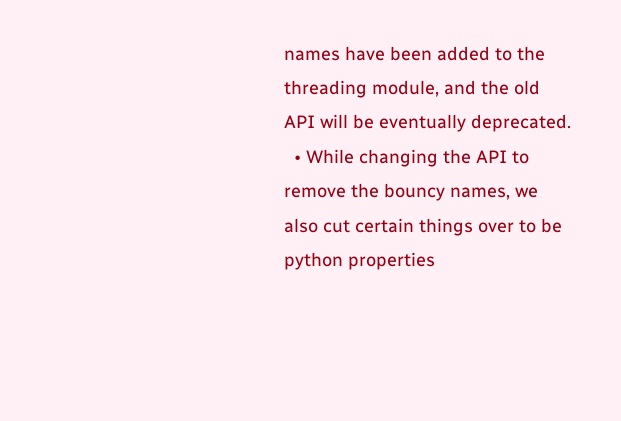names have been added to the threading module, and the old API will be eventually deprecated.
  • While changing the API to remove the bouncy names, we also cut certain things over to be python properties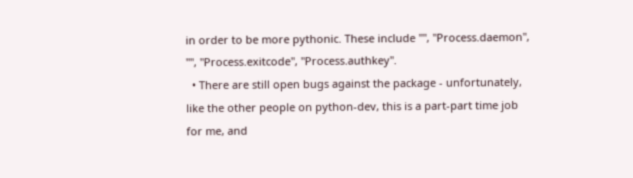in order to be more pythonic. These include "", "Process.daemon", "", "Process.exitcode", "Process.authkey".
  • There are still open bugs against the package - unfortunately, like the other people on python-dev, this is a part-part time job for me, and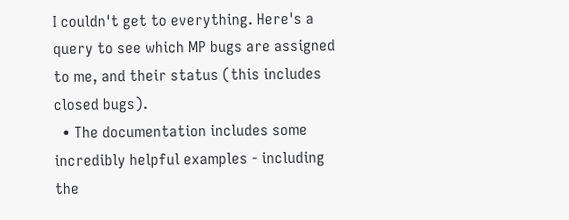I couldn't get to everything. Here's a query to see which MP bugs are assigned to me, and their status (this includes closed bugs).
  • The documentation includes some incredibly helpful examples - including the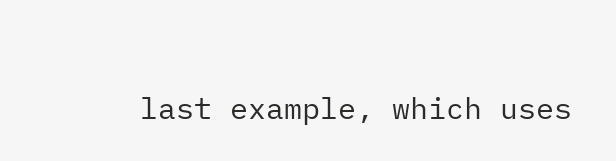last example, which uses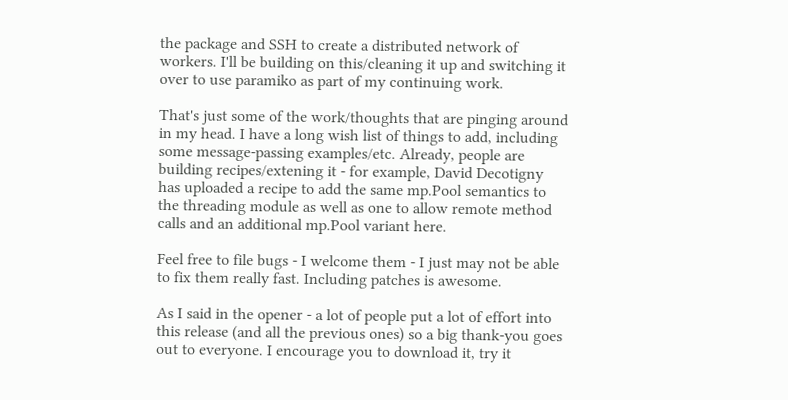the package and SSH to create a distributed network of workers. I'll be building on this/cleaning it up and switching it over to use paramiko as part of my continuing work.

That's just some of the work/thoughts that are pinging around in my head. I have a long wish list of things to add, including some message-passing examples/etc. Already, people are building recipes/extening it - for example, David Decotigny has uploaded a recipe to add the same mp.Pool semantics to the threading module as well as one to allow remote method calls and an additional mp.Pool variant here.

Feel free to file bugs - I welcome them - I just may not be able to fix them really fast. Including patches is awesome.

As I said in the opener - a lot of people put a lot of effort into this release (and all the previous ones) so a big thank-you goes out to everyone. I encourage you to download it, try it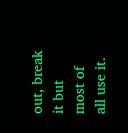out, break it but most of all use it.